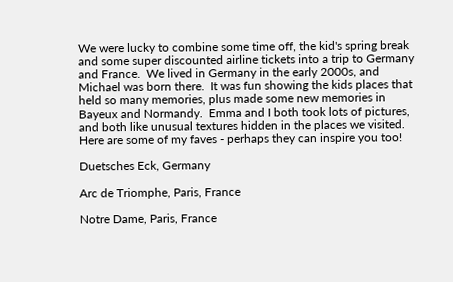We were lucky to combine some time off, the kid's spring break and some super discounted airline tickets into a trip to Germany and France.  We lived in Germany in the early 2000s, and Michael was born there.  It was fun showing the kids places that held so many memories, plus made some new memories in Bayeux and Normandy.  Emma and I both took lots of pictures, and both like unusual textures hidden in the places we visited.  Here are some of my faves - perhaps they can inspire you too!

Duetsches Eck, Germany

Arc de Triomphe, Paris, France

Notre Dame, Paris, France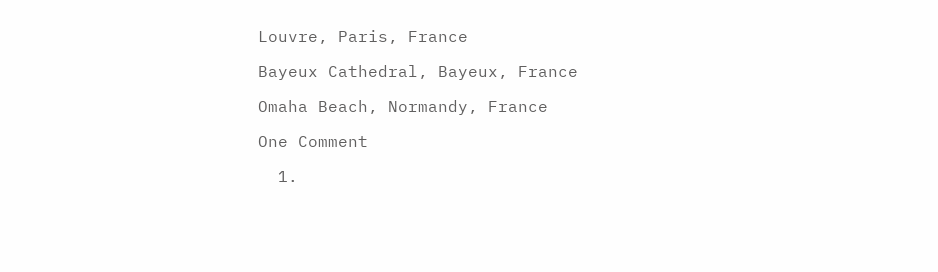Louvre, Paris, France

Bayeux Cathedral, Bayeux, France

Omaha Beach, Normandy, France

One Comment

  1.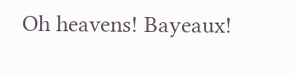Oh heavens! Bayeaux!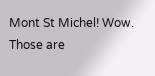Mont St Michel! Wow. Those are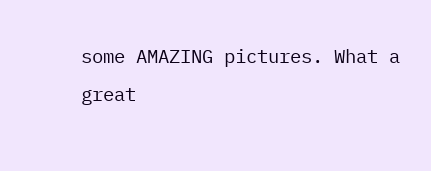some AMAZING pictures. What a great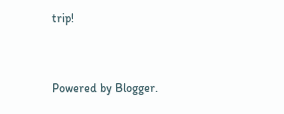trip!


Powered by Blogger.